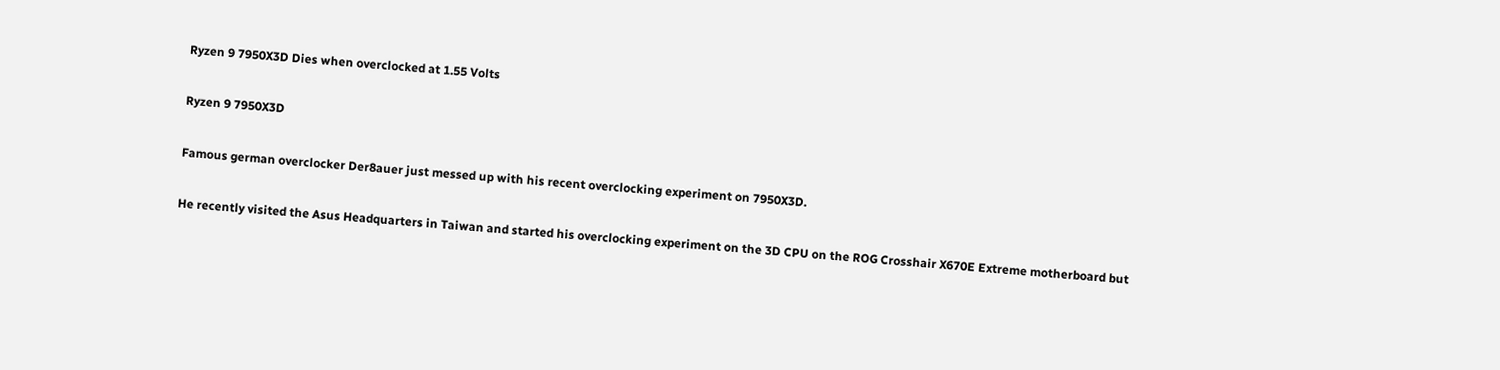Ryzen 9 7950X3D Dies when overclocked at 1.55 Volts

Ryzen 9 7950X3D

Famous german overclocker Der8auer just messed up with his recent overclocking experiment on 7950X3D.

He recently visited the Asus Headquarters in Taiwan and started his overclocking experiment on the 3D CPU on the ROG Crosshair X670E Extreme motherboard but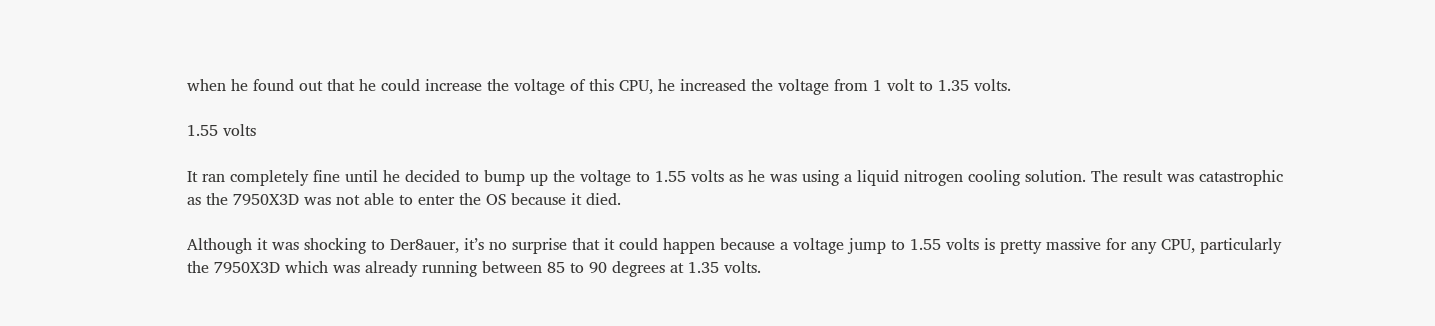when he found out that he could increase the voltage of this CPU, he increased the voltage from 1 volt to 1.35 volts.

1.55 volts

It ran completely fine until he decided to bump up the voltage to 1.55 volts as he was using a liquid nitrogen cooling solution. The result was catastrophic as the 7950X3D was not able to enter the OS because it died.

Although it was shocking to Der8auer, it’s no surprise that it could happen because a voltage jump to 1.55 volts is pretty massive for any CPU, particularly the 7950X3D which was already running between 85 to 90 degrees at 1.35 volts.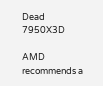Dead 7950X3D

AMD recommends a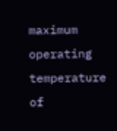maximum operating temperature of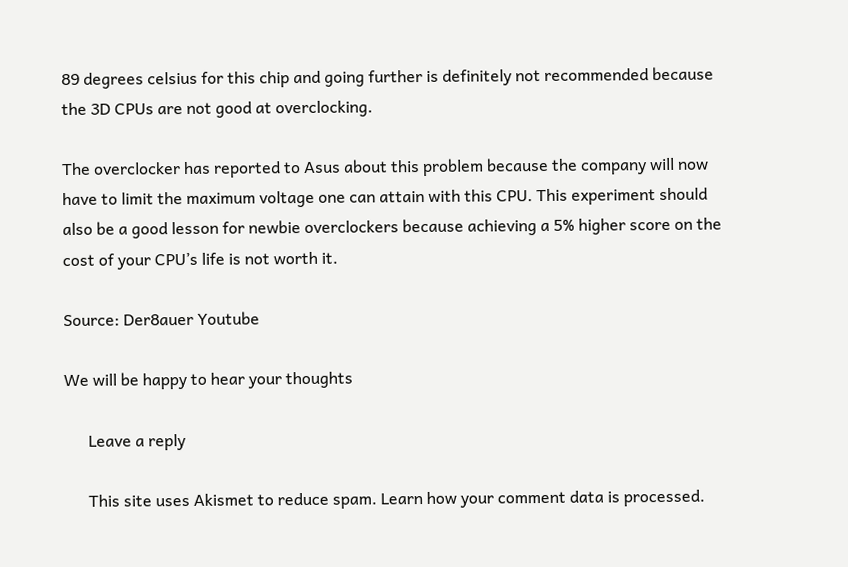89 degrees celsius for this chip and going further is definitely not recommended because the 3D CPUs are not good at overclocking.

The overclocker has reported to Asus about this problem because the company will now have to limit the maximum voltage one can attain with this CPU. This experiment should also be a good lesson for newbie overclockers because achieving a 5% higher score on the cost of your CPU’s life is not worth it.

Source: Der8auer Youtube

We will be happy to hear your thoughts

      Leave a reply

      This site uses Akismet to reduce spam. Learn how your comment data is processed.